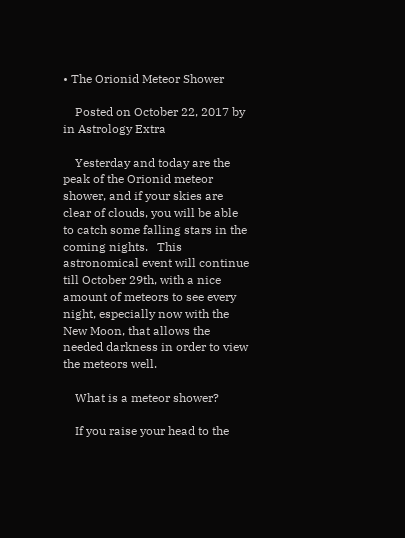• The Orionid Meteor Shower

    Posted on October 22, 2017 by in Astrology Extra

    Yesterday and today are the peak of the Orionid meteor shower, and if your skies are clear of clouds, you will be able to catch some falling stars in the coming nights.   This astronomical event will continue till October 29th, with a nice amount of meteors to see every night, especially now with the New Moon, that allows the needed darkness in order to view the meteors well.

    What is a meteor shower?

    If you raise your head to the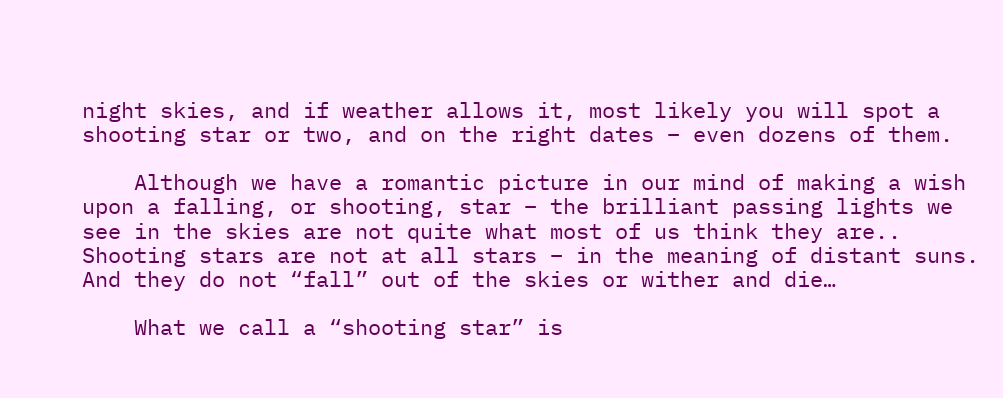night skies, and if weather allows it, most likely you will spot a shooting star or two, and on the right dates – even dozens of them.

    Although we have a romantic picture in our mind of making a wish upon a falling, or shooting, star – the brilliant passing lights we see in the skies are not quite what most of us think they are.. Shooting stars are not at all stars – in the meaning of distant suns. And they do not “fall” out of the skies or wither and die…

    What we call a “shooting star” is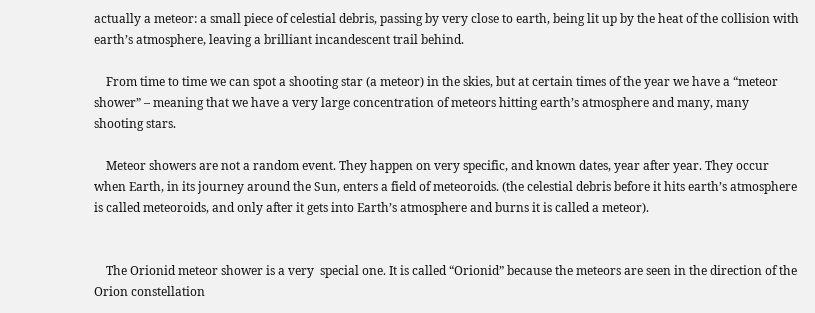actually a meteor: a small piece of celestial debris, passing by very close to earth, being lit up by the heat of the collision with earth’s atmosphere, leaving a brilliant incandescent trail behind.

    From time to time we can spot a shooting star (a meteor) in the skies, but at certain times of the year we have a “meteor shower” – meaning that we have a very large concentration of meteors hitting earth’s atmosphere and many, many shooting stars.

    Meteor showers are not a random event. They happen on very specific, and known dates, year after year. They occur when Earth, in its journey around the Sun, enters a field of meteoroids. (the celestial debris before it hits earth’s atmosphere is called meteoroids, and only after it gets into Earth’s atmosphere and burns it is called a meteor).


    The Orionid meteor shower is a very  special one. It is called “Orionid” because the meteors are seen in the direction of the Orion constellation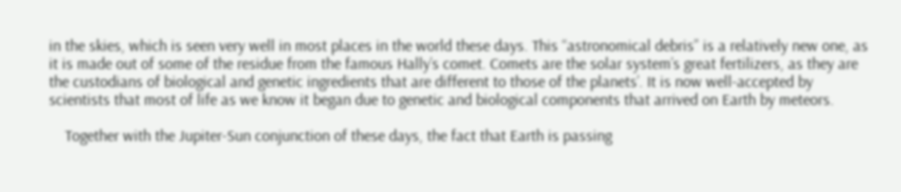in the skies, which is seen very well in most places in the world these days. This “astronomical debris” is a relatively new one, as it is made out of some of the residue from the famous Hally’s comet. Comets are the solar system’s great fertilizers, as they are the custodians of biological and genetic ingredients that are different to those of the planets’. It is now well-accepted by   scientists that most of life as we know it began due to genetic and biological components that arrived on Earth by meteors.

    Together with the Jupiter-Sun conjunction of these days, the fact that Earth is passing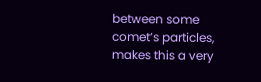between some comet’s particles, makes this a very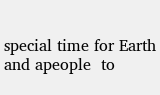special time for Earth and apeople  to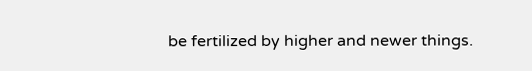be fertilized by higher and newer things.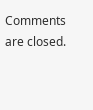Comments are closed.